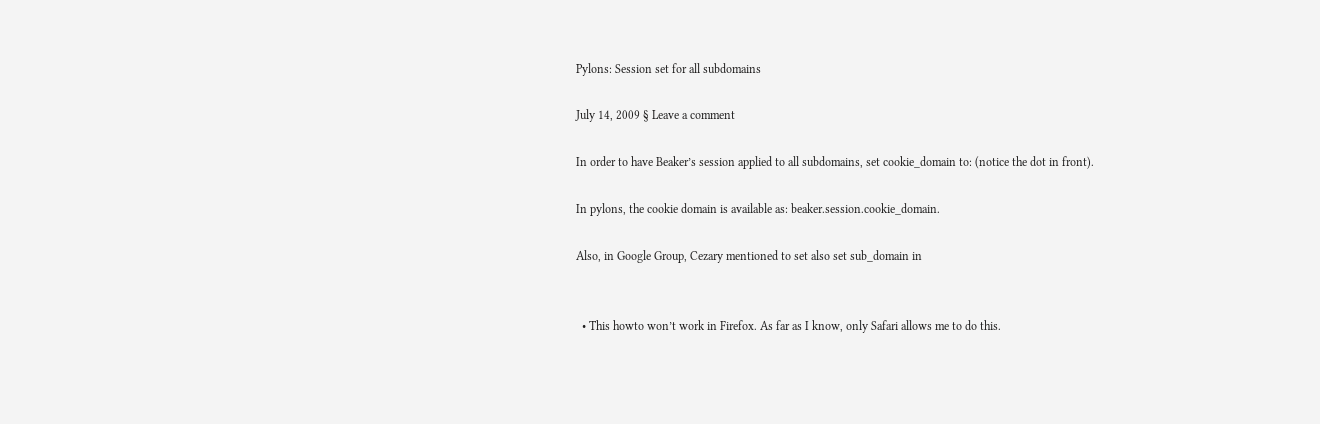Pylons: Session set for all subdomains

July 14, 2009 § Leave a comment

In order to have Beaker’s session applied to all subdomains, set cookie_domain to: (notice the dot in front).

In pylons, the cookie domain is available as: beaker.session.cookie_domain.

Also, in Google Group, Cezary mentioned to set also set sub_domain in


  • This howto won’t work in Firefox. As far as I know, only Safari allows me to do this.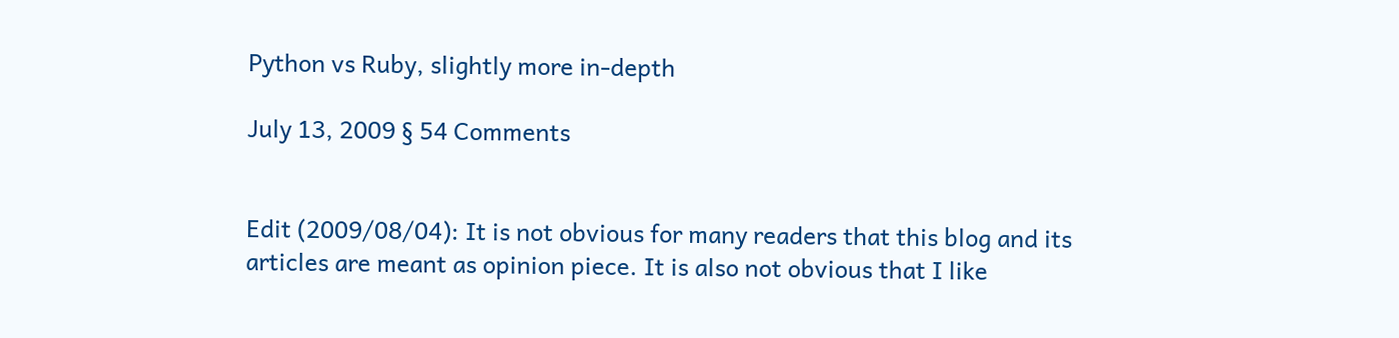Python vs Ruby, slightly more in-depth

July 13, 2009 § 54 Comments


Edit (2009/08/04): It is not obvious for many readers that this blog and its articles are meant as opinion piece. It is also not obvious that I like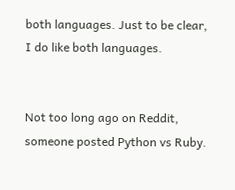both languages. Just to be clear, I do like both languages.


Not too long ago on Reddit, someone posted Python vs Ruby.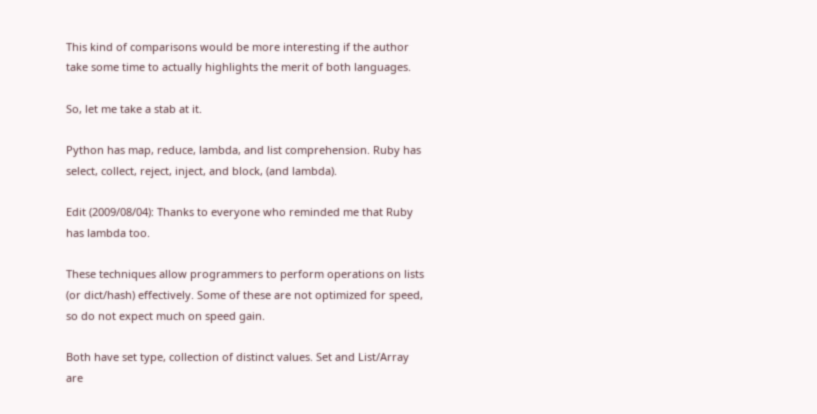This kind of comparisons would be more interesting if the author take some time to actually highlights the merit of both languages.

So, let me take a stab at it.

Python has map, reduce, lambda, and list comprehension. Ruby has select, collect, reject, inject, and block, (and lambda).

Edit (2009/08/04): Thanks to everyone who reminded me that Ruby has lambda too.

These techniques allow programmers to perform operations on lists (or dict/hash) effectively. Some of these are not optimized for speed, so do not expect much on speed gain.

Both have set type, collection of distinct values. Set and List/Array are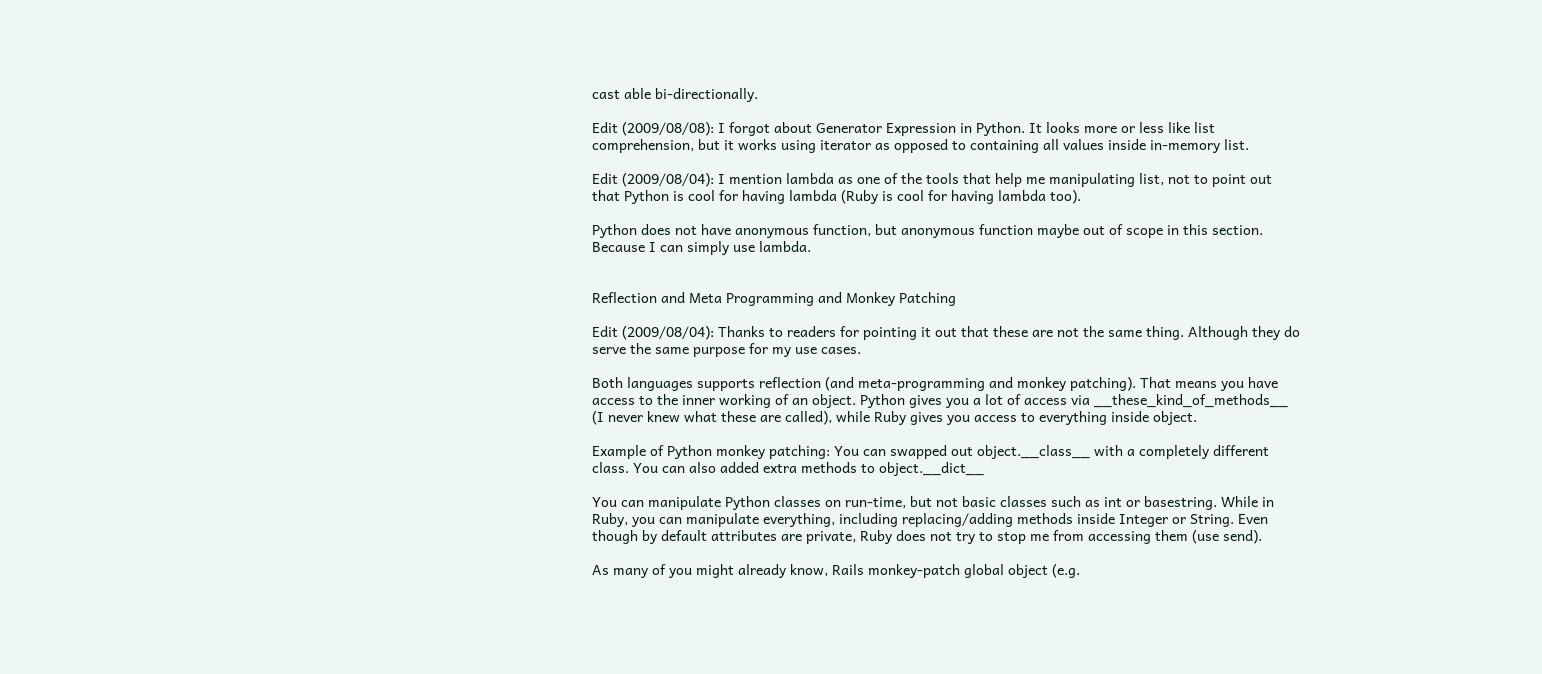cast able bi-directionally.

Edit (2009/08/08): I forgot about Generator Expression in Python. It looks more or less like list comprehension, but it works using iterator as opposed to containing all values inside in-memory list.

Edit (2009/08/04): I mention lambda as one of the tools that help me manipulating list, not to point out that Python is cool for having lambda (Ruby is cool for having lambda too).

Python does not have anonymous function, but anonymous function maybe out of scope in this section. Because I can simply use lambda.


Reflection and Meta Programming and Monkey Patching

Edit (2009/08/04): Thanks to readers for pointing it out that these are not the same thing. Although they do serve the same purpose for my use cases.

Both languages supports reflection (and meta-programming and monkey patching). That means you have access to the inner working of an object. Python gives you a lot of access via __these_kind_of_methods__ (I never knew what these are called), while Ruby gives you access to everything inside object.

Example of Python monkey patching: You can swapped out object.__class__ with a completely different class. You can also added extra methods to object.__dict__

You can manipulate Python classes on run-time, but not basic classes such as int or basestring. While in Ruby, you can manipulate everything, including replacing/adding methods inside Integer or String. Even though by default attributes are private, Ruby does not try to stop me from accessing them (use send).

As many of you might already know, Rails monkey-patch global object (e.g.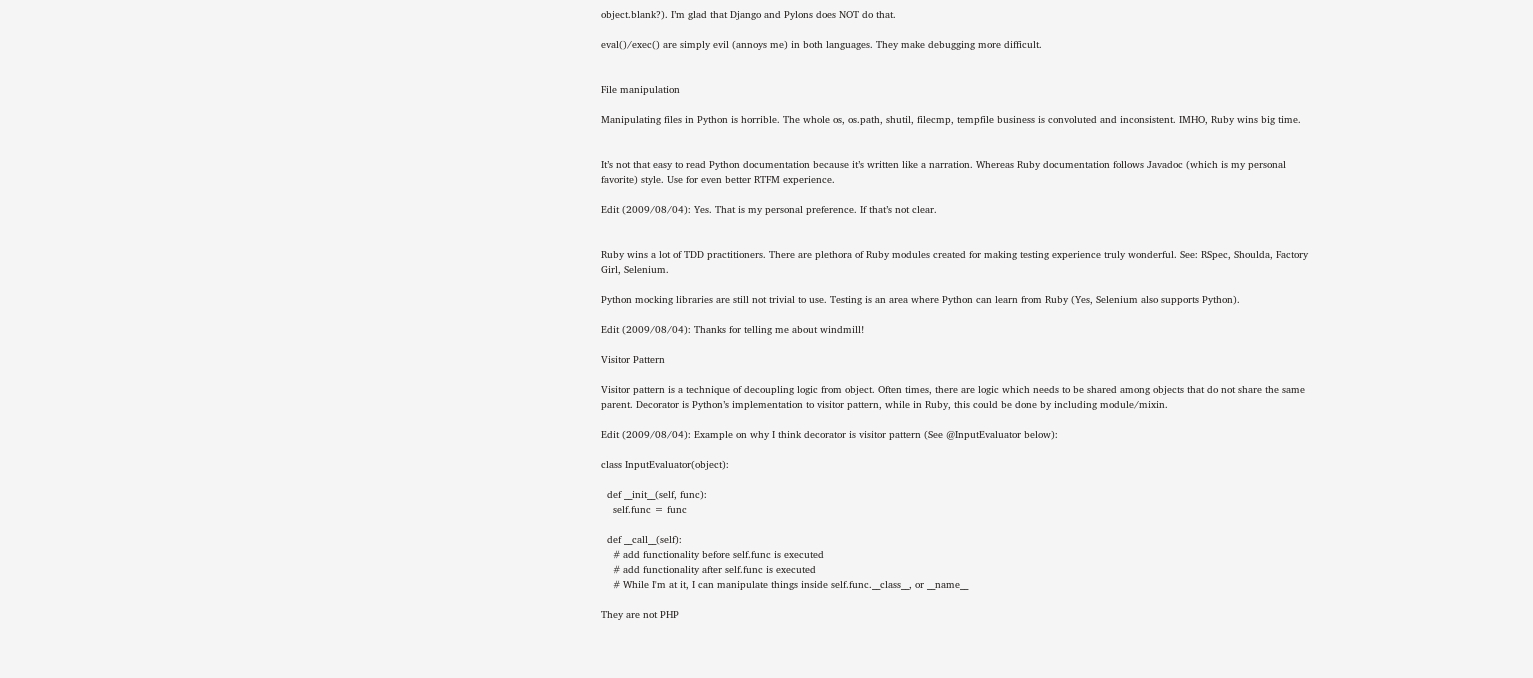object.blank?). I’m glad that Django and Pylons does NOT do that.

eval()/exec() are simply evil (annoys me) in both languages. They make debugging more difficult.


File manipulation

Manipulating files in Python is horrible. The whole os, os.path, shutil, filecmp, tempfile business is convoluted and inconsistent. IMHO, Ruby wins big time.


It’s not that easy to read Python documentation because it’s written like a narration. Whereas Ruby documentation follows Javadoc (which is my personal favorite) style. Use for even better RTFM experience.

Edit (2009/08/04): Yes. That is my personal preference. If that’s not clear.


Ruby wins a lot of TDD practitioners. There are plethora of Ruby modules created for making testing experience truly wonderful. See: RSpec, Shoulda, Factory Girl, Selenium.

Python mocking libraries are still not trivial to use. Testing is an area where Python can learn from Ruby (Yes, Selenium also supports Python).

Edit (2009/08/04): Thanks for telling me about windmill!

Visitor Pattern

Visitor pattern is a technique of decoupling logic from object. Often times, there are logic which needs to be shared among objects that do not share the same parent. Decorator is Python’s implementation to visitor pattern, while in Ruby, this could be done by including module/mixin.

Edit (2009/08/04): Example on why I think decorator is visitor pattern (See @InputEvaluator below):

class InputEvaluator(object):

  def __init__(self, func):
    self.func = func

  def __call__(self):
    # add functionality before self.func is executed
    # add functionality after self.func is executed
    # While I'm at it, I can manipulate things inside self.func.__class__, or __name__

They are not PHP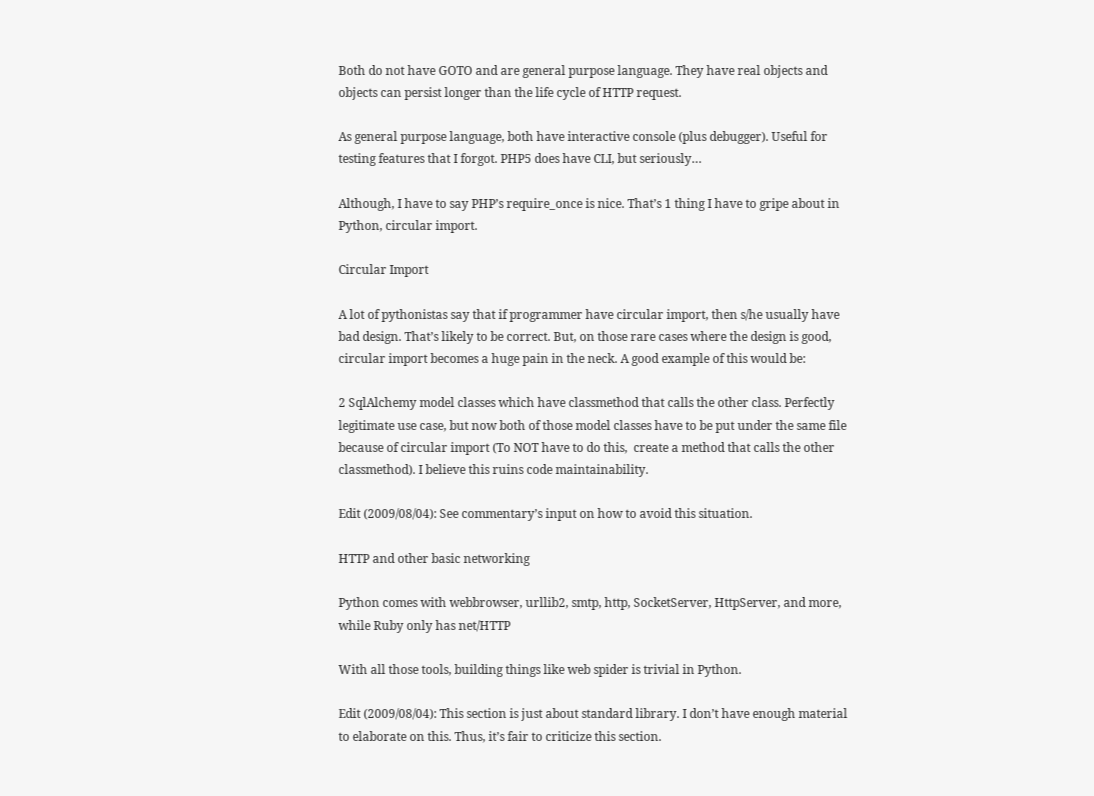Both do not have GOTO and are general purpose language. They have real objects and objects can persist longer than the life cycle of HTTP request.

As general purpose language, both have interactive console (plus debugger). Useful for testing features that I forgot. PHP5 does have CLI, but seriously…

Although, I have to say PHP’s require_once is nice. That’s 1 thing I have to gripe about in Python, circular import.

Circular Import

A lot of pythonistas say that if programmer have circular import, then s/he usually have bad design. That’s likely to be correct. But, on those rare cases where the design is good, circular import becomes a huge pain in the neck. A good example of this would be:

2 SqlAlchemy model classes which have classmethod that calls the other class. Perfectly legitimate use case, but now both of those model classes have to be put under the same file because of circular import (To NOT have to do this,  create a method that calls the other classmethod). I believe this ruins code maintainability.

Edit (2009/08/04): See commentary’s input on how to avoid this situation.

HTTP and other basic networking

Python comes with webbrowser, urllib2, smtp, http, SocketServer, HttpServer, and more, while Ruby only has net/HTTP

With all those tools, building things like web spider is trivial in Python.

Edit (2009/08/04): This section is just about standard library. I don’t have enough material to elaborate on this. Thus, it’s fair to criticize this section.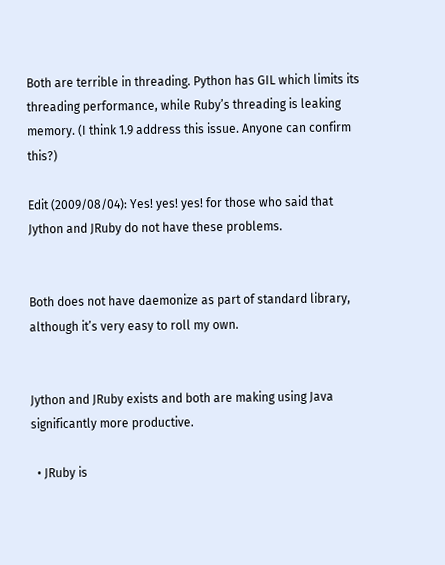Both are terrible in threading. Python has GIL which limits its threading performance, while Ruby’s threading is leaking memory. (I think 1.9 address this issue. Anyone can confirm this?)

Edit (2009/08/04): Yes! yes! yes! for those who said that Jython and JRuby do not have these problems.


Both does not have daemonize as part of standard library, although it’s very easy to roll my own.


Jython and JRuby exists and both are making using Java significantly more productive.

  • JRuby is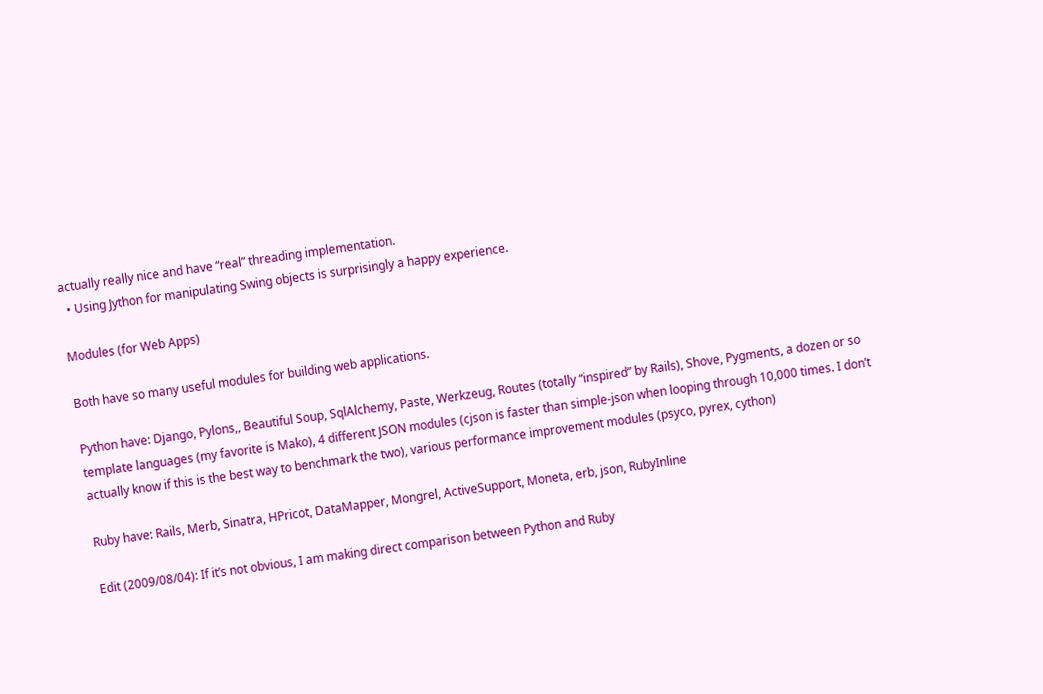actually really nice and have “real” threading implementation.
  • Using Jython for manipulating Swing objects is surprisingly a happy experience.

Modules (for Web Apps)

Both have so many useful modules for building web applications.

Python have: Django, Pylons,, Beautiful Soup, SqlAlchemy, Paste, Werkzeug, Routes (totally “inspired” by Rails), Shove, Pygments, a dozen or so template languages (my favorite is Mako), 4 different JSON modules (cjson is faster than simple-json when looping through 10,000 times. I don’t actually know if this is the best way to benchmark the two), various performance improvement modules (psyco, pyrex, cython)

Ruby have: Rails, Merb, Sinatra, HPricot, DataMapper, Mongrel, ActiveSupport, Moneta, erb, json, RubyInline

Edit (2009/08/04): If it’s not obvious, I am making direct comparison between Python and Ruby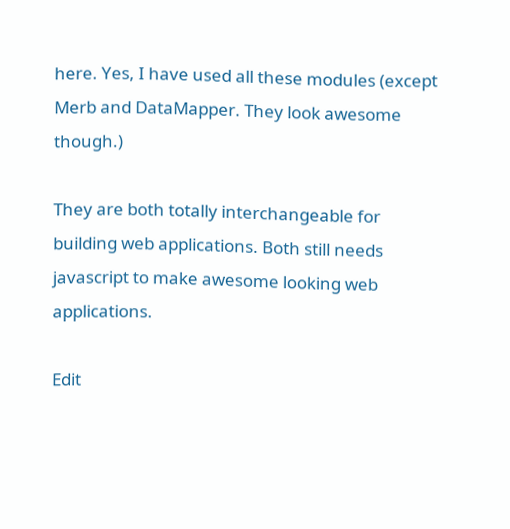here. Yes, I have used all these modules (except Merb and DataMapper. They look awesome though.)

They are both totally interchangeable for building web applications. Both still needs javascript to make awesome looking web applications.

Edit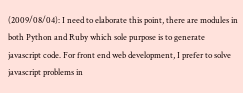(2009/08/04): I need to elaborate this point, there are modules in both Python and Ruby which sole purpose is to generate javascript code. For front end web development, I prefer to solve javascript problems in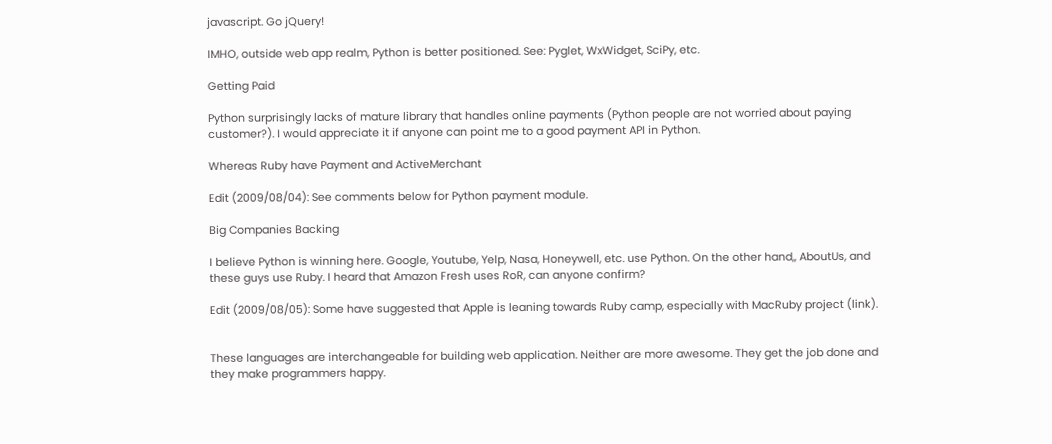javascript. Go jQuery!

IMHO, outside web app realm, Python is better positioned. See: Pyglet, WxWidget, SciPy, etc.

Getting Paid

Python surprisingly lacks of mature library that handles online payments (Python people are not worried about paying customer?). I would appreciate it if anyone can point me to a good payment API in Python.

Whereas Ruby have Payment and ActiveMerchant

Edit (2009/08/04): See comments below for Python payment module.

Big Companies Backing

I believe Python is winning here. Google, Youtube, Yelp, Nasa, Honeywell, etc. use Python. On the other hand,, AboutUs, and these guys use Ruby. I heard that Amazon Fresh uses RoR, can anyone confirm?

Edit (2009/08/05): Some have suggested that Apple is leaning towards Ruby camp, especially with MacRuby project (link).


These languages are interchangeable for building web application. Neither are more awesome. They get the job done and they make programmers happy.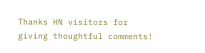Thanks HN visitors for giving thoughtful comments!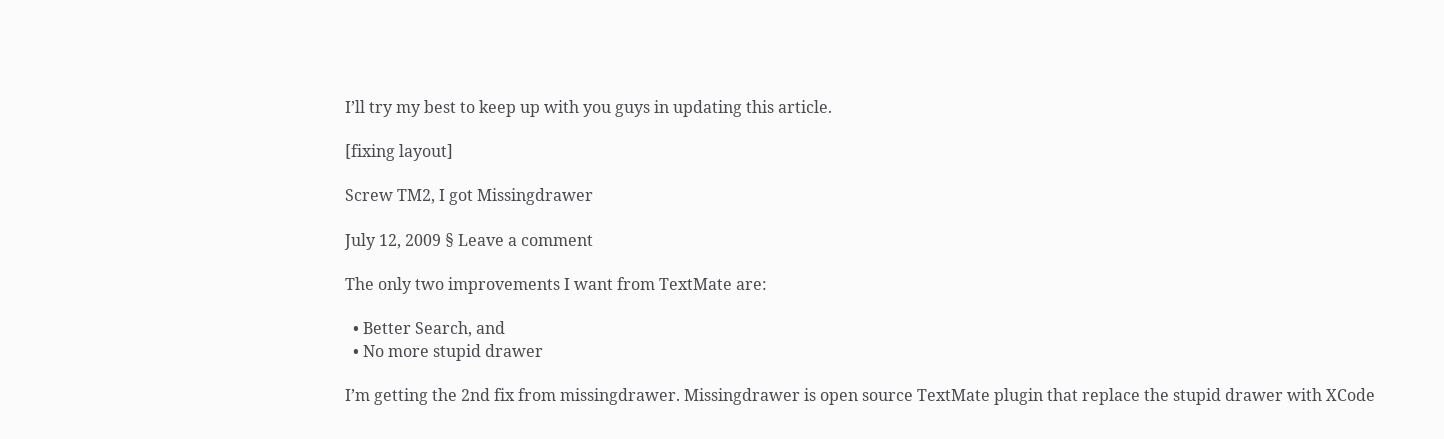I’ll try my best to keep up with you guys in updating this article.

[fixing layout]

Screw TM2, I got Missingdrawer

July 12, 2009 § Leave a comment

The only two improvements I want from TextMate are:

  • Better Search, and
  • No more stupid drawer

I’m getting the 2nd fix from missingdrawer. Missingdrawer is open source TextMate plugin that replace the stupid drawer with XCode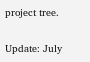project tree.

Update: July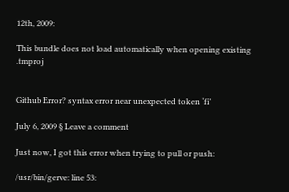12th, 2009:

This bundle does not load automatically when opening existing .tmproj


Github Error? syntax error near unexpected token ‘fi’

July 6, 2009 § Leave a comment

Just now, I got this error when trying to pull or push:

/usr/bin/gerve: line 53: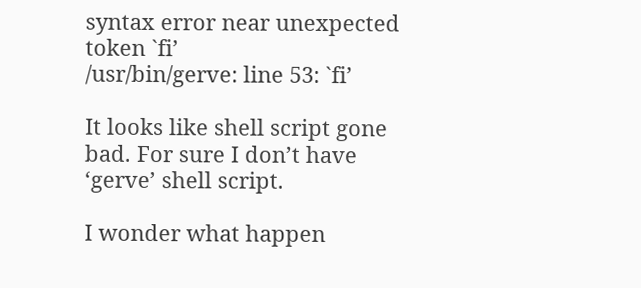syntax error near unexpected token `fi’
/usr/bin/gerve: line 53: `fi’

It looks like shell script gone bad. For sure I don’t have ‘gerve’ shell script.

I wonder what happen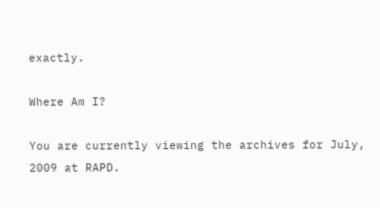exactly.

Where Am I?

You are currently viewing the archives for July, 2009 at RAPD.